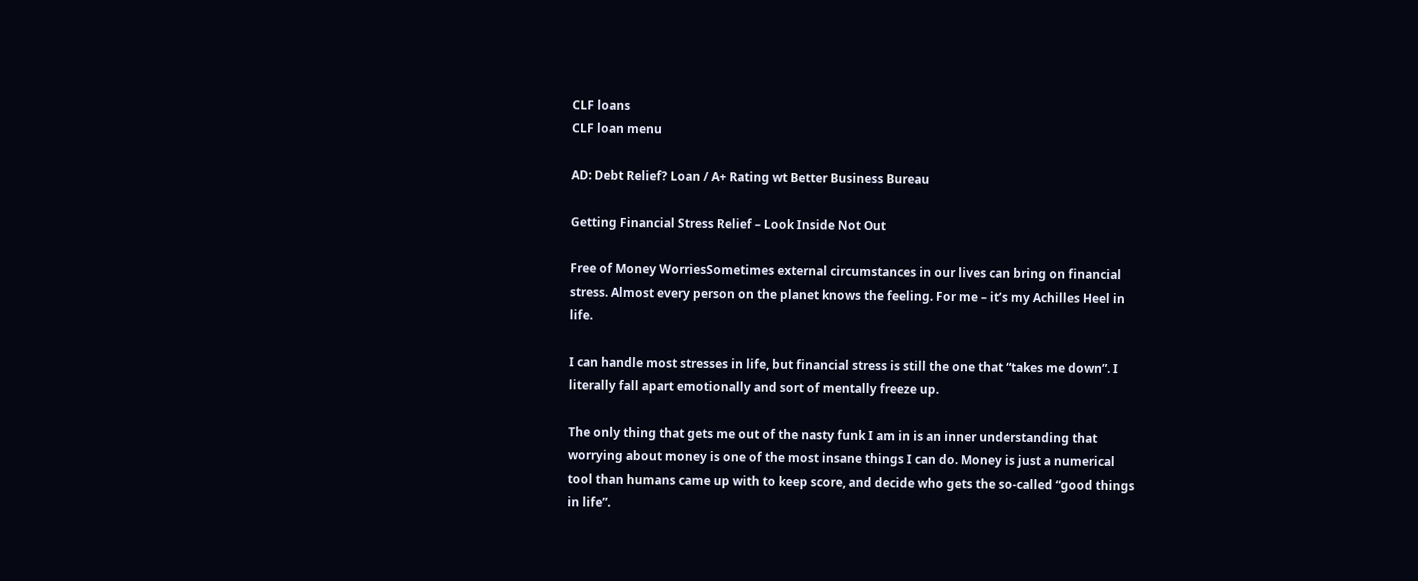CLF loans
CLF loan menu

AD: Debt Relief? Loan / A+ Rating wt Better Business Bureau

Getting Financial Stress Relief – Look Inside Not Out

Free of Money WorriesSometimes external circumstances in our lives can bring on financial stress. Almost every person on the planet knows the feeling. For me – it’s my Achilles Heel in life.

I can handle most stresses in life, but financial stress is still the one that “takes me down”. I literally fall apart emotionally and sort of mentally freeze up.

The only thing that gets me out of the nasty funk I am in is an inner understanding that worrying about money is one of the most insane things I can do. Money is just a numerical tool than humans came up with to keep score, and decide who gets the so-called “good things in life”.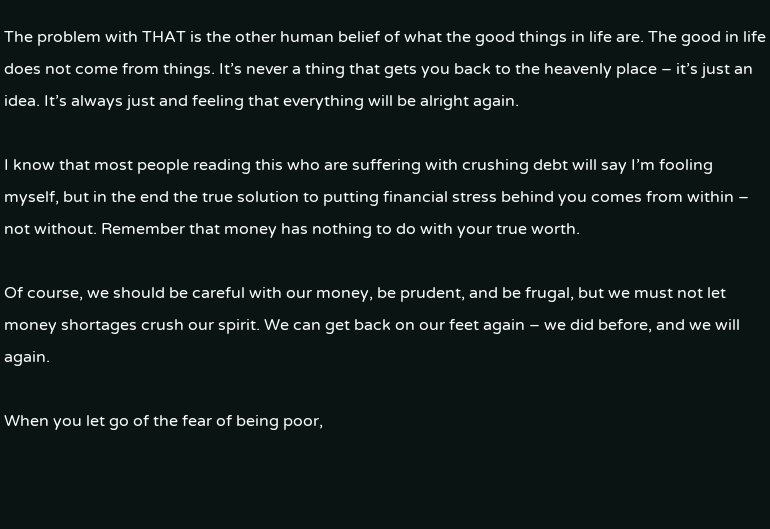The problem with THAT is the other human belief of what the good things in life are. The good in life does not come from things. It’s never a thing that gets you back to the heavenly place – it’s just an idea. It’s always just and feeling that everything will be alright again.

I know that most people reading this who are suffering with crushing debt will say I’m fooling myself, but in the end the true solution to putting financial stress behind you comes from within – not without. Remember that money has nothing to do with your true worth.

Of course, we should be careful with our money, be prudent, and be frugal, but we must not let money shortages crush our spirit. We can get back on our feet again – we did before, and we will again.

When you let go of the fear of being poor,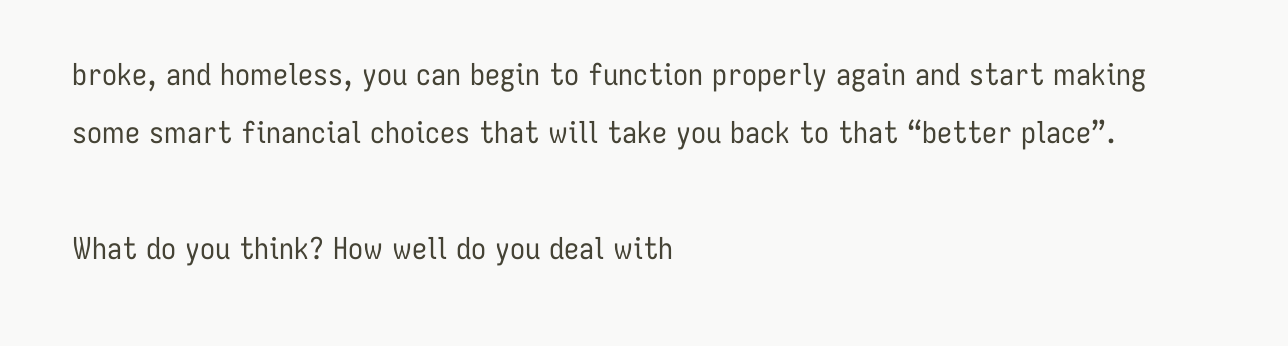broke, and homeless, you can begin to function properly again and start making some smart financial choices that will take you back to that “better place”.

What do you think? How well do you deal with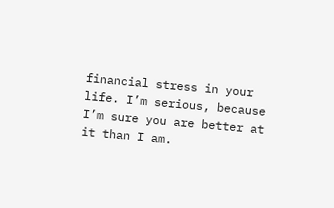financial stress in your life. I’m serious, because I’m sure you are better at it than I am.